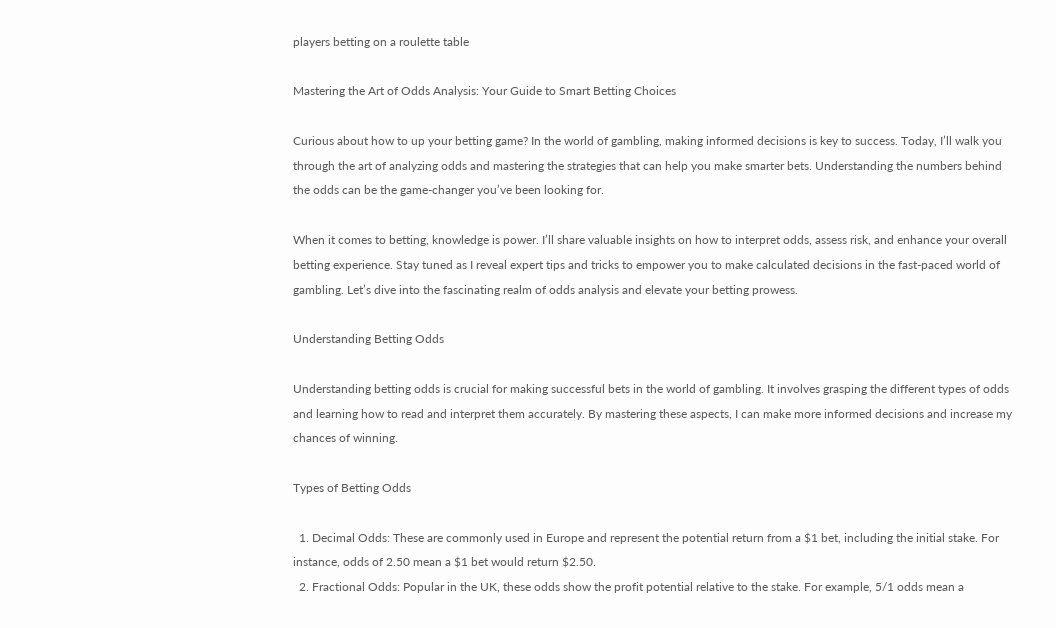players betting on a roulette table

Mastering the Art of Odds Analysis: Your Guide to Smart Betting Choices

Curious about how to up your betting game? In the world of gambling, making informed decisions is key to success. Today, I’ll walk you through the art of analyzing odds and mastering the strategies that can help you make smarter bets. Understanding the numbers behind the odds can be the game-changer you’ve been looking for.

When it comes to betting, knowledge is power. I’ll share valuable insights on how to interpret odds, assess risk, and enhance your overall betting experience. Stay tuned as I reveal expert tips and tricks to empower you to make calculated decisions in the fast-paced world of gambling. Let’s dive into the fascinating realm of odds analysis and elevate your betting prowess.

Understanding Betting Odds

Understanding betting odds is crucial for making successful bets in the world of gambling. It involves grasping the different types of odds and learning how to read and interpret them accurately. By mastering these aspects, I can make more informed decisions and increase my chances of winning.

Types of Betting Odds

  1. Decimal Odds: These are commonly used in Europe and represent the potential return from a $1 bet, including the initial stake. For instance, odds of 2.50 mean a $1 bet would return $2.50.
  2. Fractional Odds: Popular in the UK, these odds show the profit potential relative to the stake. For example, 5/1 odds mean a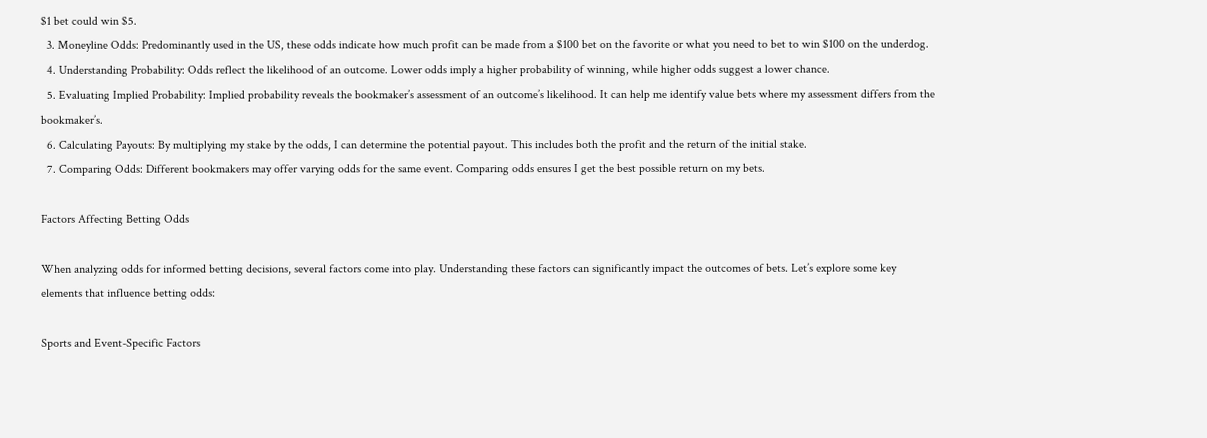$1 bet could win $5.
  3. Moneyline Odds: Predominantly used in the US, these odds indicate how much profit can be made from a $100 bet on the favorite or what you need to bet to win $100 on the underdog.
  4. Understanding Probability: Odds reflect the likelihood of an outcome. Lower odds imply a higher probability of winning, while higher odds suggest a lower chance.
  5. Evaluating Implied Probability: Implied probability reveals the bookmaker’s assessment of an outcome’s likelihood. It can help me identify value bets where my assessment differs from the bookmaker’s.
  6. Calculating Payouts: By multiplying my stake by the odds, I can determine the potential payout. This includes both the profit and the return of the initial stake.
  7. Comparing Odds: Different bookmakers may offer varying odds for the same event. Comparing odds ensures I get the best possible return on my bets.

Factors Affecting Betting Odds

When analyzing odds for informed betting decisions, several factors come into play. Understanding these factors can significantly impact the outcomes of bets. Let’s explore some key elements that influence betting odds:

Sports and Event-Specific Factors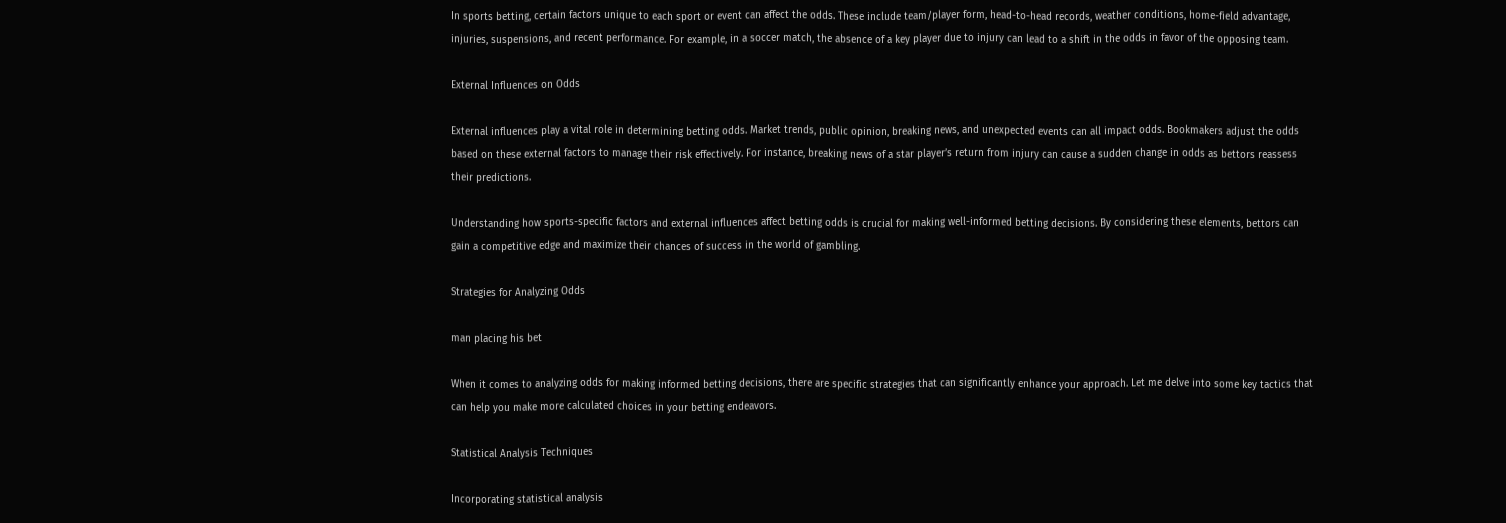In sports betting, certain factors unique to each sport or event can affect the odds. These include team/player form, head-to-head records, weather conditions, home-field advantage, injuries, suspensions, and recent performance. For example, in a soccer match, the absence of a key player due to injury can lead to a shift in the odds in favor of the opposing team.

External Influences on Odds

External influences play a vital role in determining betting odds. Market trends, public opinion, breaking news, and unexpected events can all impact odds. Bookmakers adjust the odds based on these external factors to manage their risk effectively. For instance, breaking news of a star player’s return from injury can cause a sudden change in odds as bettors reassess their predictions.

Understanding how sports-specific factors and external influences affect betting odds is crucial for making well-informed betting decisions. By considering these elements, bettors can gain a competitive edge and maximize their chances of success in the world of gambling.

Strategies for Analyzing Odds

man placing his bet

When it comes to analyzing odds for making informed betting decisions, there are specific strategies that can significantly enhance your approach. Let me delve into some key tactics that can help you make more calculated choices in your betting endeavors.

Statistical Analysis Techniques

Incorporating statistical analysis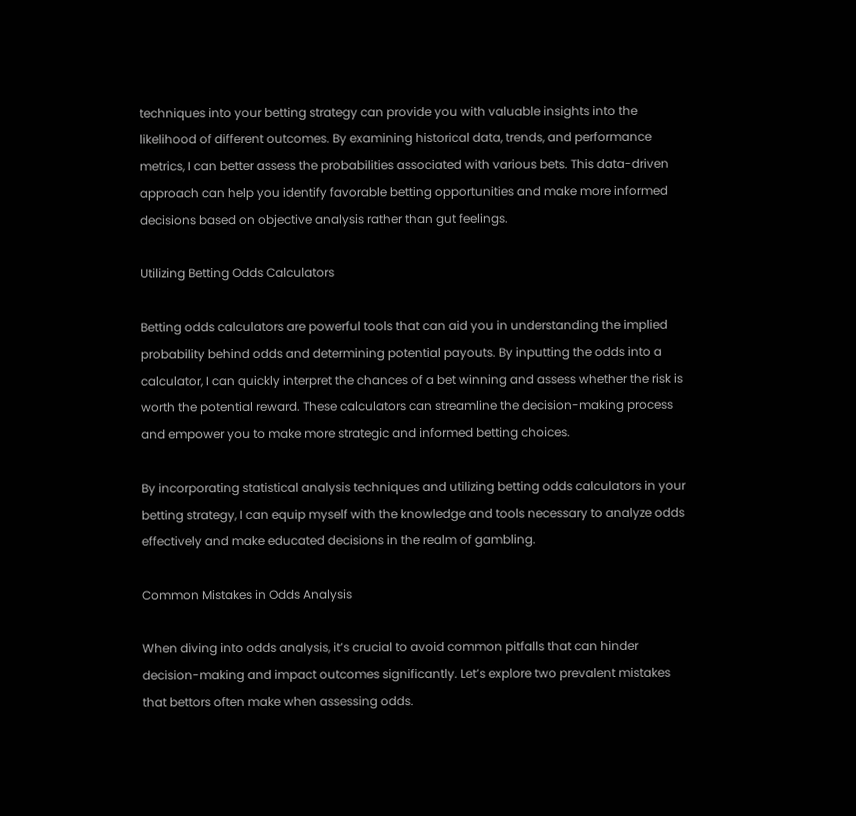techniques into your betting strategy can provide you with valuable insights into the likelihood of different outcomes. By examining historical data, trends, and performance metrics, I can better assess the probabilities associated with various bets. This data-driven approach can help you identify favorable betting opportunities and make more informed decisions based on objective analysis rather than gut feelings.

Utilizing Betting Odds Calculators

Betting odds calculators are powerful tools that can aid you in understanding the implied probability behind odds and determining potential payouts. By inputting the odds into a calculator, I can quickly interpret the chances of a bet winning and assess whether the risk is worth the potential reward. These calculators can streamline the decision-making process and empower you to make more strategic and informed betting choices.

By incorporating statistical analysis techniques and utilizing betting odds calculators in your betting strategy, I can equip myself with the knowledge and tools necessary to analyze odds effectively and make educated decisions in the realm of gambling.

Common Mistakes in Odds Analysis

When diving into odds analysis, it’s crucial to avoid common pitfalls that can hinder decision-making and impact outcomes significantly. Let’s explore two prevalent mistakes that bettors often make when assessing odds.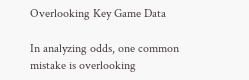Overlooking Key Game Data

In analyzing odds, one common mistake is overlooking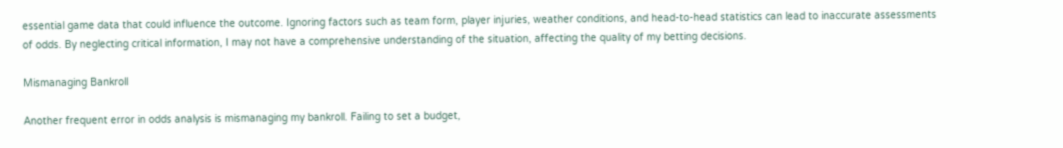essential game data that could influence the outcome. Ignoring factors such as team form, player injuries, weather conditions, and head-to-head statistics can lead to inaccurate assessments of odds. By neglecting critical information, I may not have a comprehensive understanding of the situation, affecting the quality of my betting decisions.

Mismanaging Bankroll

Another frequent error in odds analysis is mismanaging my bankroll. Failing to set a budget,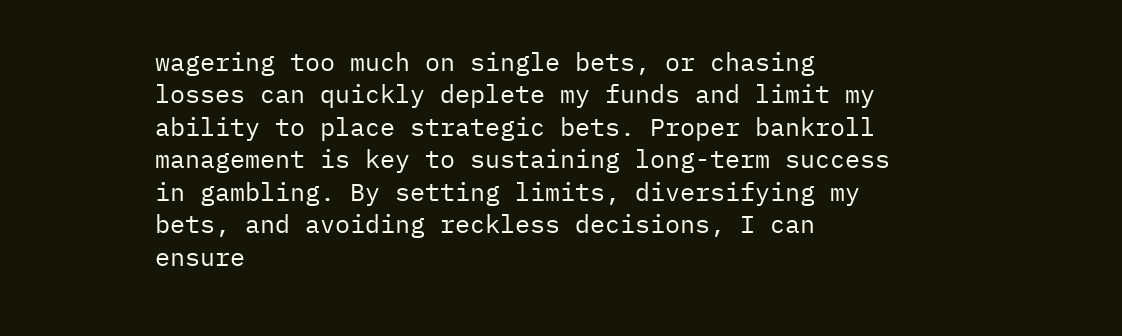wagering too much on single bets, or chasing losses can quickly deplete my funds and limit my ability to place strategic bets. Proper bankroll management is key to sustaining long-term success in gambling. By setting limits, diversifying my bets, and avoiding reckless decisions, I can ensure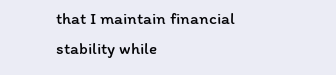that I maintain financial stability while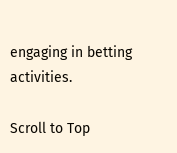engaging in betting activities.

Scroll to Top